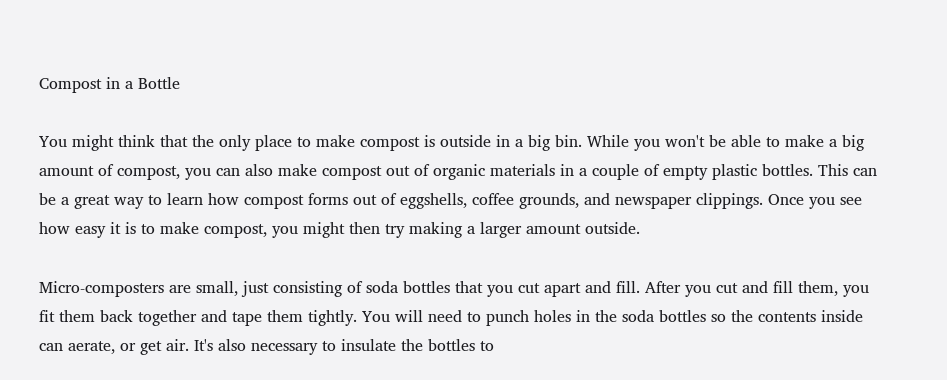Compost in a Bottle

You might think that the only place to make compost is outside in a big bin. While you won't be able to make a big amount of compost, you can also make compost out of organic materials in a couple of empty plastic bottles. This can be a great way to learn how compost forms out of eggshells, coffee grounds, and newspaper clippings. Once you see how easy it is to make compost, you might then try making a larger amount outside.

Micro-composters are small, just consisting of soda bottles that you cut apart and fill. After you cut and fill them, you fit them back together and tape them tightly. You will need to punch holes in the soda bottles so the contents inside can aerate, or get air. It's also necessary to insulate the bottles to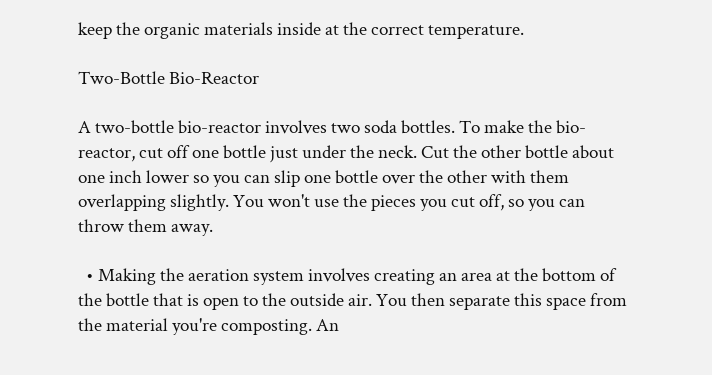keep the organic materials inside at the correct temperature.

Two-Bottle Bio-Reactor

A two-bottle bio-reactor involves two soda bottles. To make the bio-reactor, cut off one bottle just under the neck. Cut the other bottle about one inch lower so you can slip one bottle over the other with them overlapping slightly. You won't use the pieces you cut off, so you can throw them away.

  • Making the aeration system involves creating an area at the bottom of the bottle that is open to the outside air. You then separate this space from the material you're composting. An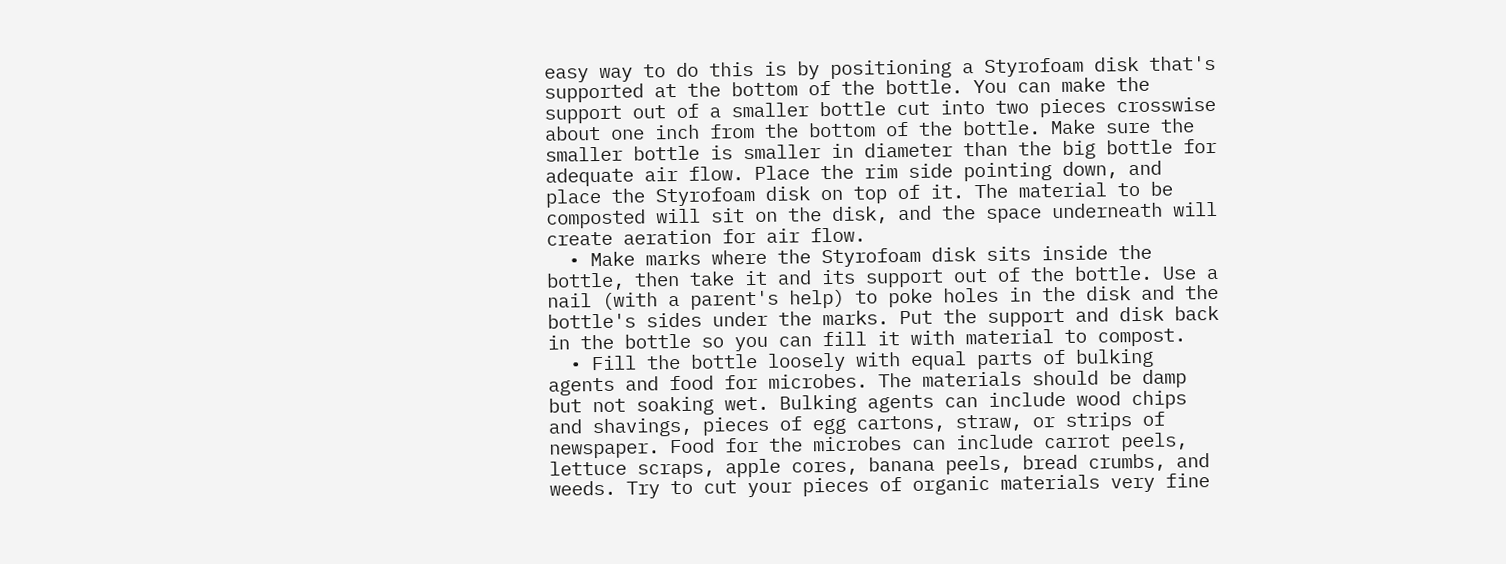easy way to do this is by positioning a Styrofoam disk that's supported at the bottom of the bottle. You can make the support out of a smaller bottle cut into two pieces crosswise about one inch from the bottom of the bottle. Make sure the smaller bottle is smaller in diameter than the big bottle for adequate air flow. Place the rim side pointing down, and place the Styrofoam disk on top of it. The material to be composted will sit on the disk, and the space underneath will create aeration for air flow.
  • Make marks where the Styrofoam disk sits inside the bottle, then take it and its support out of the bottle. Use a nail (with a parent's help) to poke holes in the disk and the bottle's sides under the marks. Put the support and disk back in the bottle so you can fill it with material to compost.
  • Fill the bottle loosely with equal parts of bulking agents and food for microbes. The materials should be damp but not soaking wet. Bulking agents can include wood chips and shavings, pieces of egg cartons, straw, or strips of newspaper. Food for the microbes can include carrot peels, lettuce scraps, apple cores, banana peels, bread crumbs, and weeds. Try to cut your pieces of organic materials very fine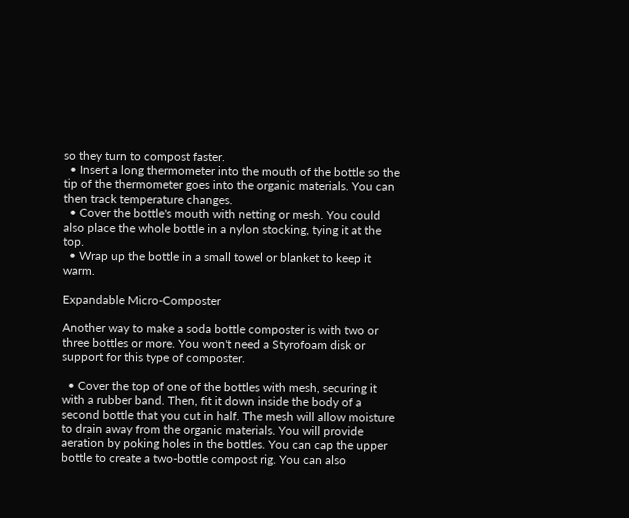so they turn to compost faster.
  • Insert a long thermometer into the mouth of the bottle so the tip of the thermometer goes into the organic materials. You can then track temperature changes.
  • Cover the bottle's mouth with netting or mesh. You could also place the whole bottle in a nylon stocking, tying it at the top.
  • Wrap up the bottle in a small towel or blanket to keep it warm.

Expandable Micro-Composter

Another way to make a soda bottle composter is with two or three bottles or more. You won't need a Styrofoam disk or support for this type of composter.

  • Cover the top of one of the bottles with mesh, securing it with a rubber band. Then, fit it down inside the body of a second bottle that you cut in half. The mesh will allow moisture to drain away from the organic materials. You will provide aeration by poking holes in the bottles. You can cap the upper bottle to create a two-bottle compost rig. You can also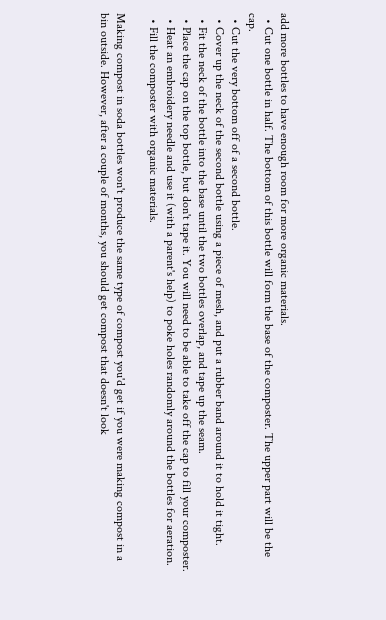add more bottles to have enough room for more organic materials.
  • Cut one bottle in half. The bottom of this bottle will form the base of the composter. The upper part will be the cap.
  • Cut the very bottom off of a second bottle.
  • Cover up the neck of the second bottle using a piece of mesh, and put a rubber band around it to hold it tight.
  • Fit the neck of the bottle into the base until the two bottles overlap, and tape up the seam.
  • Place the cap on the top bottle, but don't tape it. You will need to be able to take off the cap to fill your composter.
  • Heat an embroidery needle and use it (with a parent's help) to poke holes randomly around the bottles for aeration.
  • Fill the composter with organic materials.

Making compost in soda bottles won't produce the same type of compost you'd get if you were making compost in a bin outside. However, after a couple of months, you should get compost that doesn't look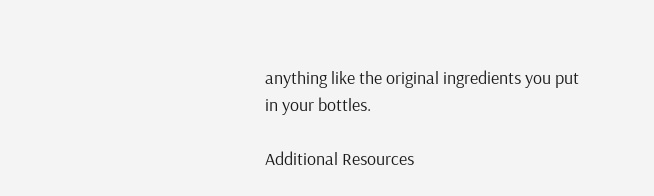anything like the original ingredients you put in your bottles.

Additional Resources